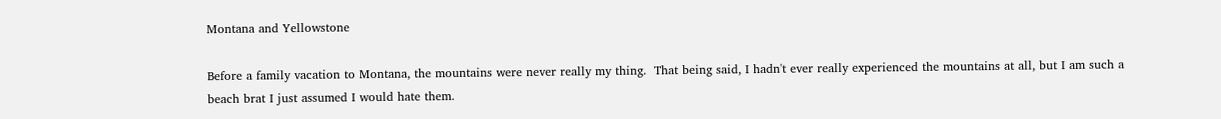Montana and Yellowstone

Before a family vacation to Montana, the mountains were never really my thing.  That being said, I hadn't ever really experienced the mountains at all, but I am such a beach brat I just assumed I would hate them.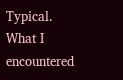Typical. What I encountered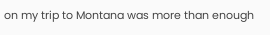on my trip to Montana was more than enough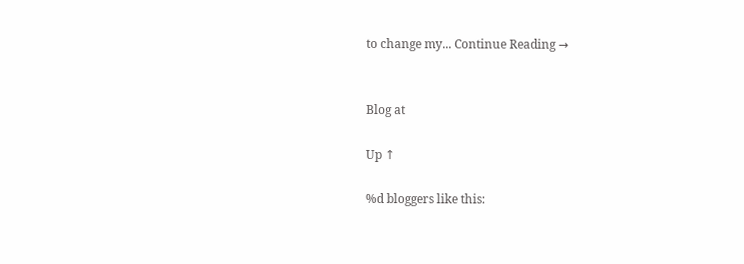to change my... Continue Reading →


Blog at

Up ↑

%d bloggers like this: